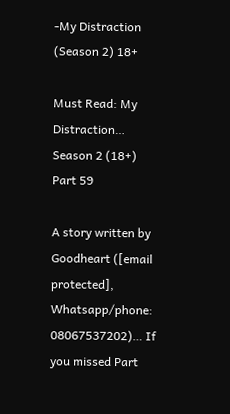-My Distraction (Season 2) 18+

Must Read: My Distraction… Season 2 (18+) Part 59

A story written by Goodheart ([email protected], Whatsapp/phone: 08067537202)… If you missed Part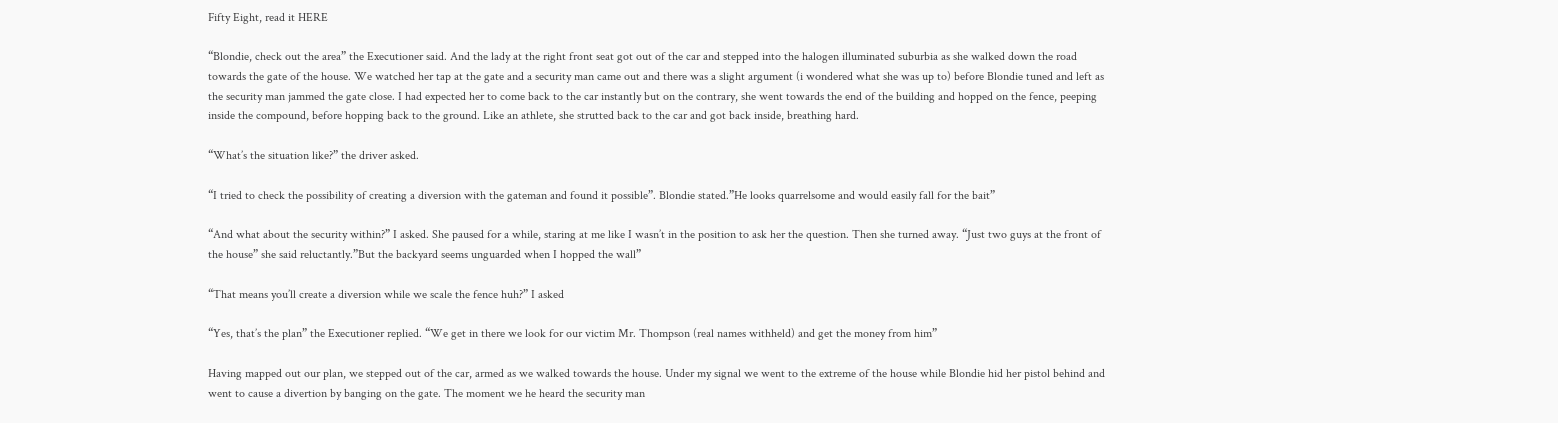Fifty Eight, read it HERE

“Blondie, check out the area” the Executioner said. And the lady at the right front seat got out of the car and stepped into the halogen illuminated suburbia as she walked down the road towards the gate of the house. We watched her tap at the gate and a security man came out and there was a slight argument (i wondered what she was up to) before Blondie tuned and left as the security man jammed the gate close. I had expected her to come back to the car instantly but on the contrary, she went towards the end of the building and hopped on the fence, peeping inside the compound, before hopping back to the ground. Like an athlete, she strutted back to the car and got back inside, breathing hard.

“What’s the situation like?” the driver asked.

“I tried to check the possibility of creating a diversion with the gateman and found it possible”. Blondie stated.”He looks quarrelsome and would easily fall for the bait”

“And what about the security within?” I asked. She paused for a while, staring at me like I wasn’t in the position to ask her the question. Then she turned away. “Just two guys at the front of the house” she said reluctantly.”But the backyard seems unguarded when I hopped the wall”

“That means you’ll create a diversion while we scale the fence huh?” I asked

“Yes, that’s the plan” the Executioner replied. “We get in there we look for our victim Mr. Thompson (real names withheld) and get the money from him”

Having mapped out our plan, we stepped out of the car, armed as we walked towards the house. Under my signal we went to the extreme of the house while Blondie hid her pistol behind and went to cause a divertion by banging on the gate. The moment we he heard the security man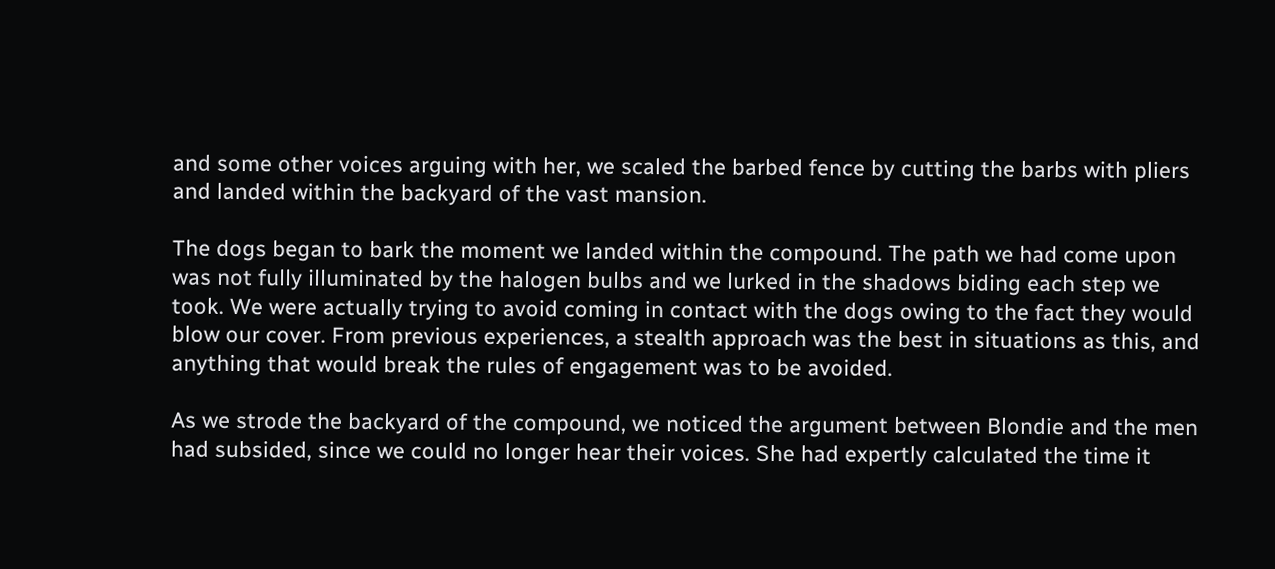and some other voices arguing with her, we scaled the barbed fence by cutting the barbs with pliers and landed within the backyard of the vast mansion.

The dogs began to bark the moment we landed within the compound. The path we had come upon was not fully illuminated by the halogen bulbs and we lurked in the shadows biding each step we took. We were actually trying to avoid coming in contact with the dogs owing to the fact they would blow our cover. From previous experiences, a stealth approach was the best in situations as this, and anything that would break the rules of engagement was to be avoided.

As we strode the backyard of the compound, we noticed the argument between Blondie and the men had subsided, since we could no longer hear their voices. She had expertly calculated the time it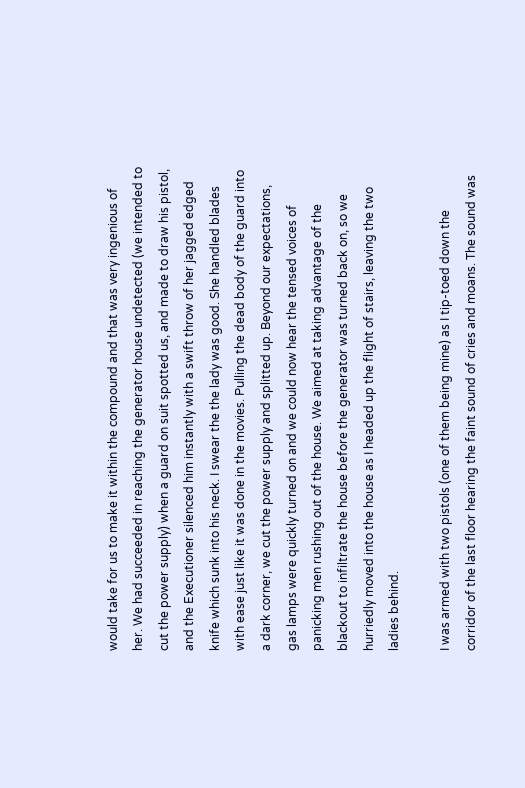would take for us to make it within the compound and that was very ingenious of her. We had succeeded in reaching the generator house undetected (we intended to cut the power supply) when a guard on suit spotted us, and made to draw his pistol, and the Executioner silenced him instantly with a swift throw of her jagged edged knife which sunk into his neck. I swear the the lady was good. She handled blades with ease just like it was done in the movies. Pulling the dead body of the guard into a dark corner, we cut the power supply and splitted up. Beyond our expectations, gas lamps were quickly turned on and we could now hear the tensed voices of panicking men rushing out of the house. We aimed at taking advantage of the blackout to infiltrate the house before the generator was turned back on, so we hurriedly moved into the house as I headed up the flight of stairs, leaving the two ladies behind.

I was armed with two pistols (one of them being mine) as I tip-toed down the corridor of the last floor hearing the faint sound of cries and moans. The sound was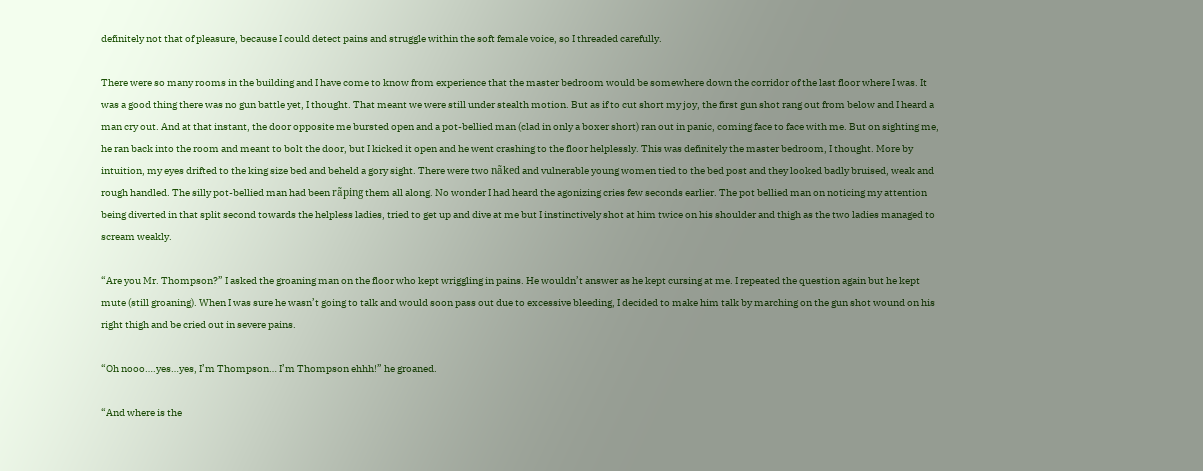definitely not that of pleasure, because I could detect pains and struggle within the soft female voice, so I threaded carefully.

There were so many rooms in the building and I have come to know from experience that the master bedroom would be somewhere down the corridor of the last floor where I was. It was a good thing there was no gun battle yet, I thought. That meant we were still under stealth motion. But as if to cut short my joy, the first gun shot rang out from below and I heard a man cry out. And at that instant, the door opposite me bursted open and a pot-bellied man (clad in only a boxer short) ran out in panic, coming face to face with me. But on sighting me, he ran back into the room and meant to bolt the door, but I kicked it open and he went crashing to the floor helplessly. This was definitely the master bedroom, I thought. More by intuition, my eyes drifted to the king size bed and beheld a gory sight. There were two nãked and vulnerable young women tied to the bed post and they looked badly bruised, weak and rough handled. The silly pot-bellied man had been rãping them all along. No wonder I had heard the agonizing cries few seconds earlier. The pot bellied man on noticing my attention being diverted in that split second towards the helpless ladies, tried to get up and dive at me but I instinctively shot at him twice on his shoulder and thigh as the two ladies managed to scream weakly.

“Are you Mr. Thompson?” I asked the groaning man on the floor who kept wriggling in pains. He wouldn’t answer as he kept cursing at me. I repeated the question again but he kept mute (still groaning). When I was sure he wasn’t going to talk and would soon pass out due to excessive bleeding, I decided to make him talk by marching on the gun shot wound on his right thigh and be cried out in severe pains.

“Oh nooo….yes…yes, I’m Thompson… I’m Thompson ehhh!” he groaned.

“And where is the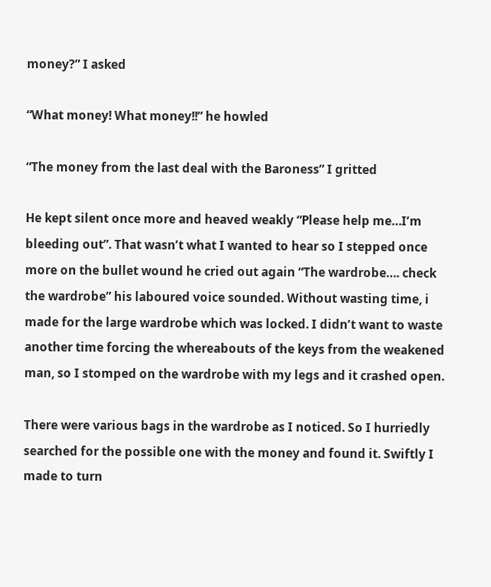money?” I asked

“What money! What money!!” he howled

“The money from the last deal with the Baroness” I gritted

He kept silent once more and heaved weakly “Please help me…I’m bleeding out”. That wasn’t what I wanted to hear so I stepped once more on the bullet wound he cried out again “The wardrobe…. check the wardrobe” his laboured voice sounded. Without wasting time, i made for the large wardrobe which was locked. I didn’t want to waste another time forcing the whereabouts of the keys from the weakened man, so I stomped on the wardrobe with my legs and it crashed open.

There were various bags in the wardrobe as I noticed. So I hurriedly searched for the possible one with the money and found it. Swiftly I made to turn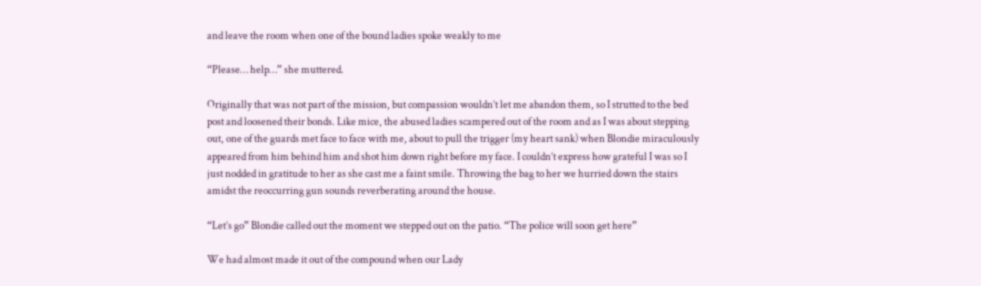and leave the room when one of the bound ladies spoke weakly to me

“Please… help…” she muttered.

Originally that was not part of the mission, but compassion wouldn’t let me abandon them, so I strutted to the bed post and loosened their bonds. Like mice, the abused ladies scampered out of the room and as I was about stepping out, one of the guards met face to face with me, about to pull the trigger (my heart sank) when Blondie miraculously appeared from him behind him and shot him down right before my face. I couldn’t express how grateful I was so I just nodded in gratitude to her as she cast me a faint smile. Throwing the bag to her we hurried down the stairs amidst the reoccurring gun sounds reverberating around the house.

“Let’s go” Blondie called out the moment we stepped out on the patio. “The police will soon get here”

We had almost made it out of the compound when our Lady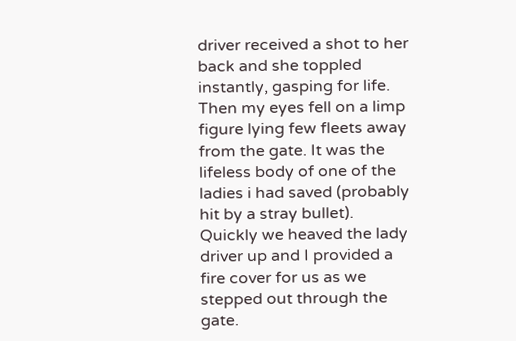driver received a shot to her back and she toppled instantly, gasping for life. Then my eyes fell on a limp figure lying few fleets away from the gate. It was the lifeless body of one of the ladies i had saved (probably hit by a stray bullet). Quickly we heaved the lady driver up and I provided a fire cover for us as we stepped out through the gate.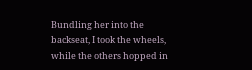Bundling her into the backseat, I took the wheels, while the others hopped in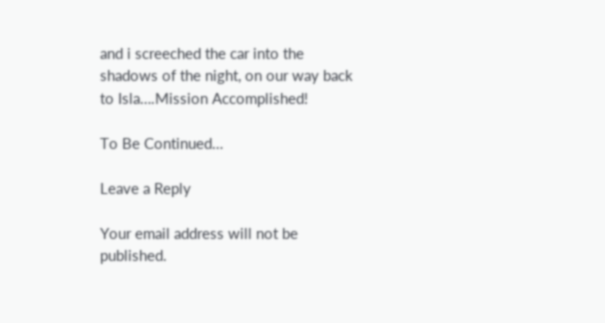and i screeched the car into the shadows of the night, on our way back to Isla….Mission Accomplished!

To Be Continued…

Leave a Reply

Your email address will not be published.